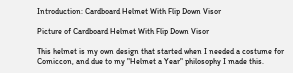Introduction: Cardboard Helmet With Flip Down Visor

Picture of Cardboard Helmet With Flip Down Visor

This helmet is my own design that started when I needed a costume for Comiccon, and due to my "Helmet a Year" philosophy I made this.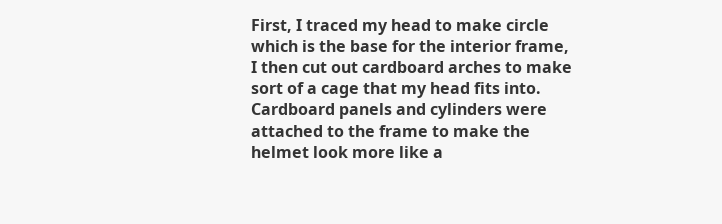First, I traced my head to make circle which is the base for the interior frame, I then cut out cardboard arches to make sort of a cage that my head fits into. Cardboard panels and cylinders were attached to the frame to make the helmet look more like a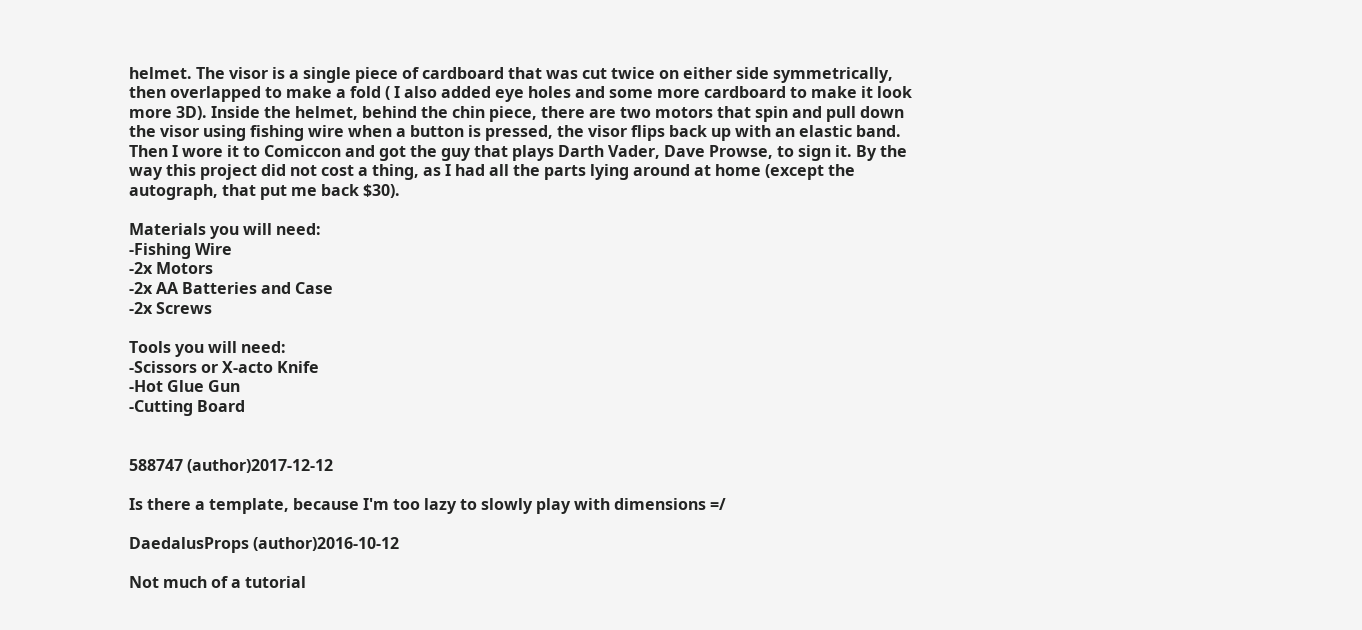helmet. The visor is a single piece of cardboard that was cut twice on either side symmetrically, then overlapped to make a fold ( I also added eye holes and some more cardboard to make it look more 3D). Inside the helmet, behind the chin piece, there are two motors that spin and pull down the visor using fishing wire when a button is pressed, the visor flips back up with an elastic band. Then I wore it to Comiccon and got the guy that plays Darth Vader, Dave Prowse, to sign it. By the way this project did not cost a thing, as I had all the parts lying around at home (except the autograph, that put me back $30).

Materials you will need:
-Fishing Wire
-2x Motors
-2x AA Batteries and Case
-2x Screws

Tools you will need:
-Scissors or X-acto Knife
-Hot Glue Gun
-Cutting Board


588747 (author)2017-12-12

Is there a template, because I'm too lazy to slowly play with dimensions =/

DaedalusProps (author)2016-10-12

Not much of a tutorial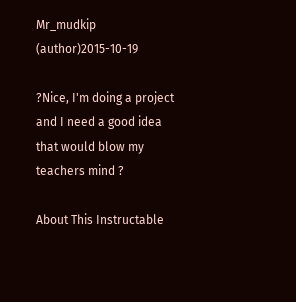Mr_mudkip (author)2015-10-19

?Nice, I'm doing a project and I need a good idea that would blow my teachers mind ?

About This Instructable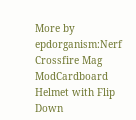More by epdorganism:Nerf Crossfire Mag ModCardboard Helmet with Flip Down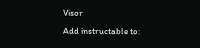Visor
Add instructable to: